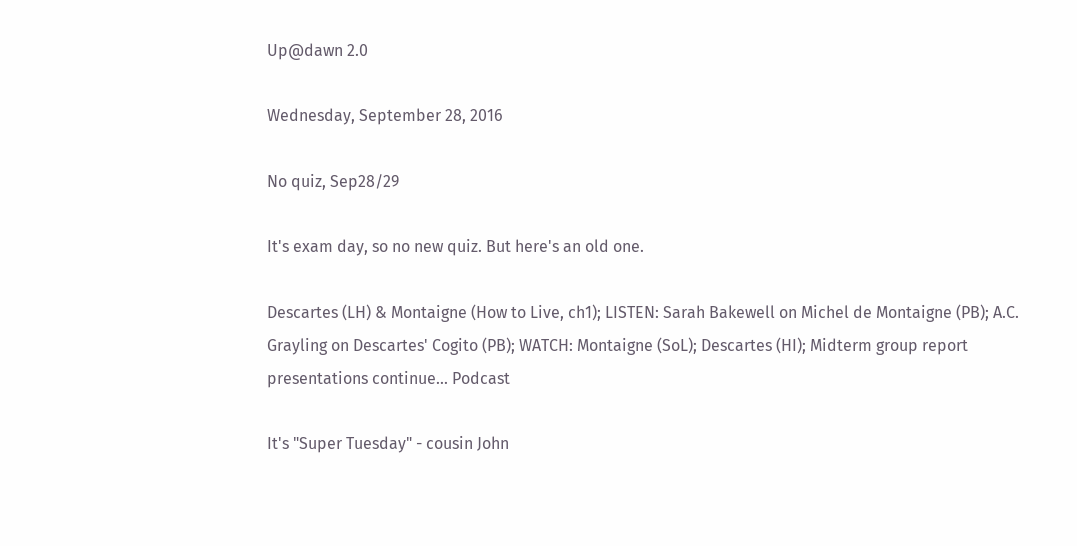Up@dawn 2.0

Wednesday, September 28, 2016

No quiz, Sep28/29

It's exam day, so no new quiz. But here's an old one.

Descartes (LH) & Montaigne (How to Live, ch1); LISTEN: Sarah Bakewell on Michel de Montaigne (PB); A.C. Grayling on Descartes' Cogito (PB); WATCH: Montaigne (SoL); Descartes (HI); Midterm group report presentations continue... Podcast

It's "Super Tuesday" - cousin John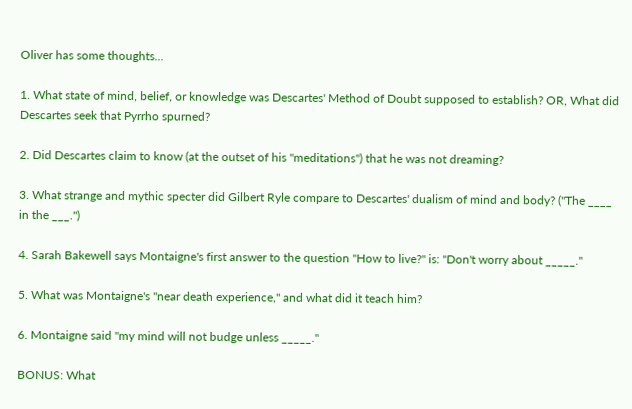Oliver has some thoughts...

1. What state of mind, belief, or knowledge was Descartes' Method of Doubt supposed to establish? OR, What did Descartes seek that Pyrrho spurned?

2. Did Descartes claim to know (at the outset of his "meditations") that he was not dreaming?

3. What strange and mythic specter did Gilbert Ryle compare to Descartes' dualism of mind and body? ("The ____ in the ___.")

4. Sarah Bakewell says Montaigne's first answer to the question "How to live?" is: "Don't worry about _____."

5. What was Montaigne's "near death experience," and what did it teach him?

6. Montaigne said "my mind will not budge unless _____."

BONUS: What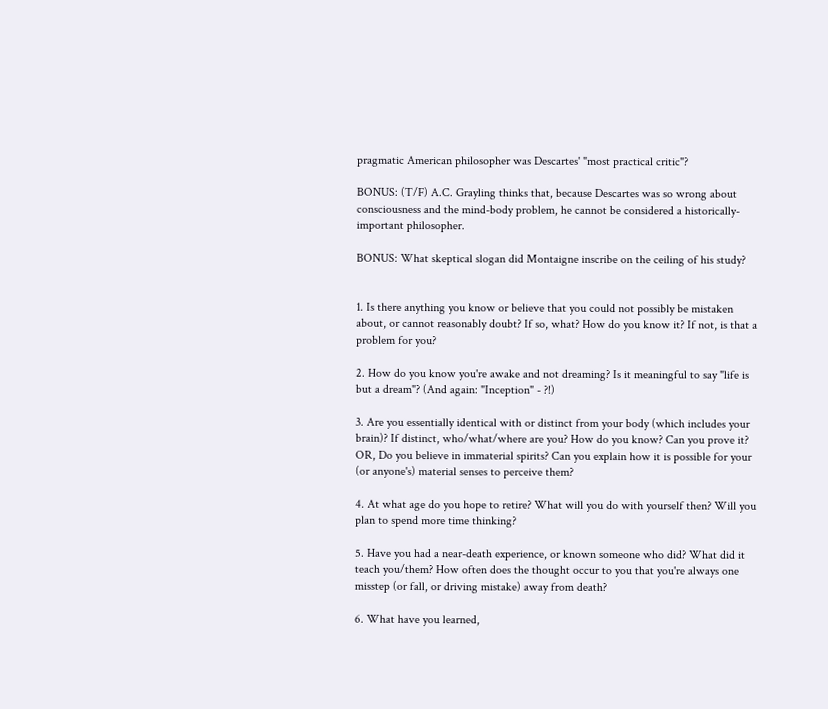pragmatic American philosopher was Descartes' "most practical critic"?

BONUS: (T/F) A.C. Grayling thinks that, because Descartes was so wrong about consciousness and the mind-body problem, he cannot be considered a historically-important philosopher.

BONUS: What skeptical slogan did Montaigne inscribe on the ceiling of his study?


1. Is there anything you know or believe that you could not possibly be mistaken about, or cannot reasonably doubt? If so, what? How do you know it? If not, is that a problem for you?

2. How do you know you're awake and not dreaming? Is it meaningful to say "life is but a dream"? (And again: "Inception" - ?!)

3. Are you essentially identical with or distinct from your body (which includes your brain)? If distinct, who/what/where are you? How do you know? Can you prove it? OR, Do you believe in immaterial spirits? Can you explain how it is possible for your (or anyone's) material senses to perceive them?

4. At what age do you hope to retire? What will you do with yourself then? Will you plan to spend more time thinking?

5. Have you had a near-death experience, or known someone who did? What did it teach you/them? How often does the thought occur to you that you're always one misstep (or fall, or driving mistake) away from death?

6. What have you learned,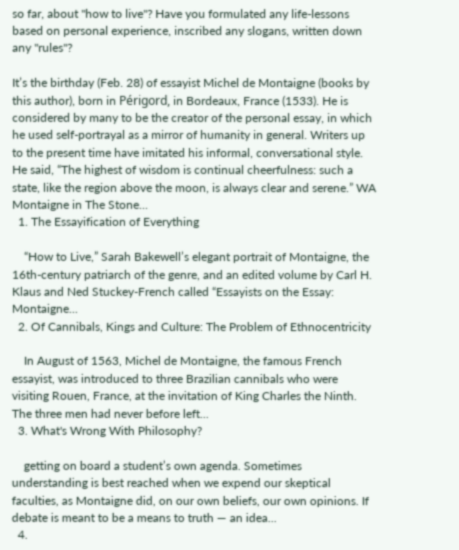so far, about "how to live"? Have you formulated any life-lessons based on personal experience, inscribed any slogans, written down any "rules"?

It’s the birthday (Feb. 28) of essayist Michel de Montaigne (books by this author), born in Périgord, in Bordeaux, France (1533). He is considered by many to be the creator of the personal essay, in which he used self-portrayal as a mirror of humanity in general. Writers up to the present time have imitated his informal, conversational style. He said, “The highest of wisdom is continual cheerfulness: such a state, like the region above the moon, is always clear and serene.” WA
Montaigne in The Stone...
  1. The Essayification of Everything

    “How to Live,” Sarah Bakewell’s elegant portrait of Montaigne, the 16th-century patriarch of the genre, and an edited volume by Carl H. Klaus and Ned Stuckey-French called “Essayists on the Essay: Montaigne...
  2. Of Cannibals, Kings and Culture: The Problem of Ethnocentricity

    In August of 1563, Michel de Montaigne, the famous French essayist, was introduced to three Brazilian cannibals who were visiting Rouen, France, at the invitation of King Charles the Ninth. The three men had never before left...
  3. What's Wrong With Philosophy?

    getting on board a student’s own agenda. Sometimes understanding is best reached when we expend our skeptical faculties, as Montaigne did, on our own beliefs, our own opinions. If debate is meant to be a means to truth — an idea...
  4.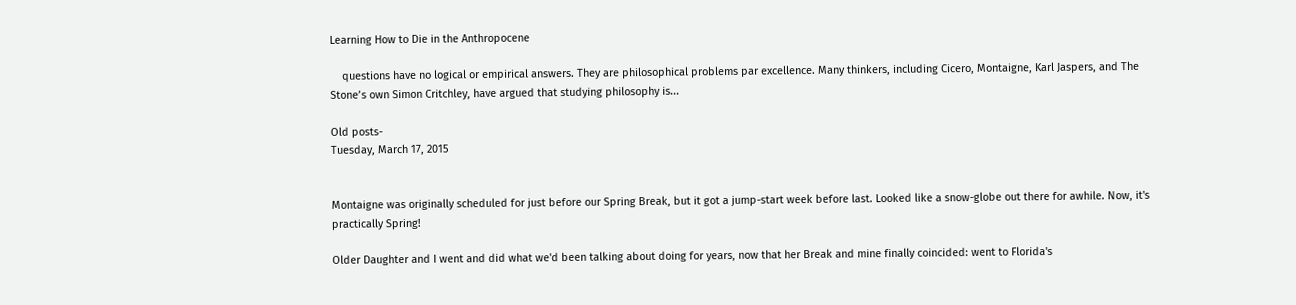Learning How to Die in the Anthropocene

    questions have no logical or empirical answers. They are philosophical problems par excellence. Many thinkers, including Cicero, Montaigne, Karl Jaspers, and The Stone’s own Simon Critchley, have argued that studying philosophy is...

Old posts-
Tuesday, March 17, 2015


Montaigne was originally scheduled for just before our Spring Break, but it got a jump-start week before last. Looked like a snow-globe out there for awhile. Now, it's practically Spring!

Older Daughter and I went and did what we'd been talking about doing for years, now that her Break and mine finally coincided: went to Florida's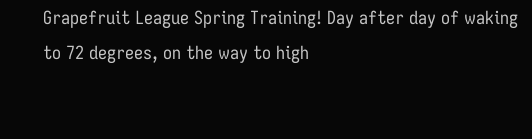Grapefruit League Spring Training! Day after day of waking to 72 degrees, on the way to high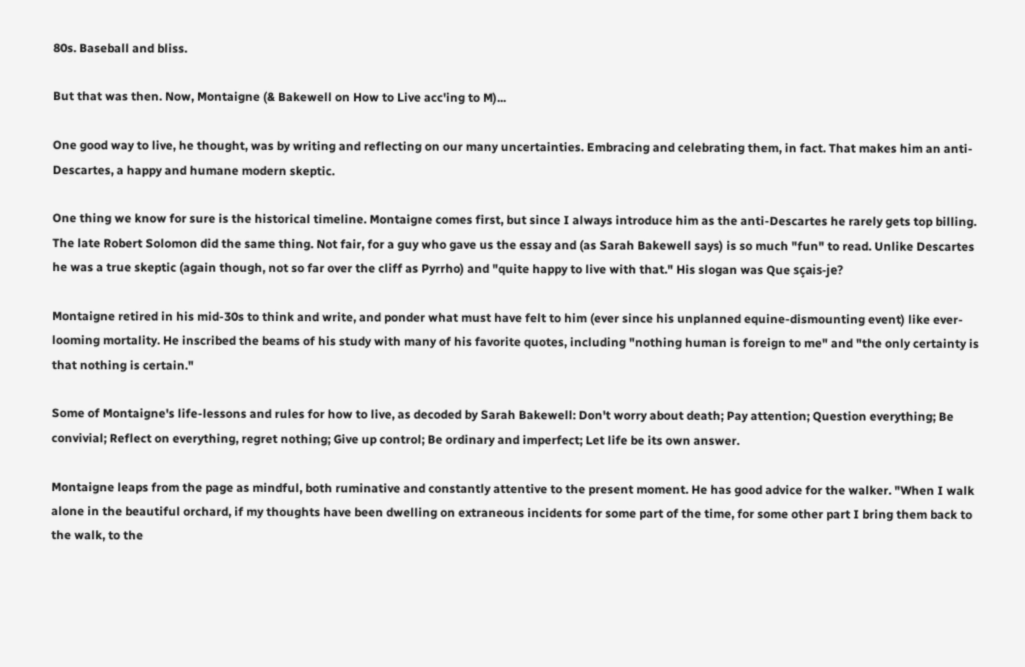80s. Baseball and bliss.

But that was then. Now, Montaigne (& Bakewell on How to Live acc'ing to M)...

One good way to live, he thought, was by writing and reflecting on our many uncertainties. Embracing and celebrating them, in fact. That makes him an anti-Descartes, a happy and humane modern skeptic.

One thing we know for sure is the historical timeline. Montaigne comes first, but since I always introduce him as the anti-Descartes he rarely gets top billing. The late Robert Solomon did the same thing. Not fair, for a guy who gave us the essay and (as Sarah Bakewell says) is so much "fun" to read. Unlike Descartes he was a true skeptic (again though, not so far over the cliff as Pyrrho) and "quite happy to live with that." His slogan was Que sçais-je?

Montaigne retired in his mid-30s to think and write, and ponder what must have felt to him (ever since his unplanned equine-dismounting event) like ever-looming mortality. He inscribed the beams of his study with many of his favorite quotes, including "nothing human is foreign to me" and "the only certainty is that nothing is certain."

Some of Montaigne's life-lessons and rules for how to live, as decoded by Sarah Bakewell: Don't worry about death; Pay attention; Question everything; Be convivial; Reflect on everything, regret nothing; Give up control; Be ordinary and imperfect; Let life be its own answer.

Montaigne leaps from the page as mindful, both ruminative and constantly attentive to the present moment. He has good advice for the walker. "When I walk alone in the beautiful orchard, if my thoughts have been dwelling on extraneous incidents for some part of the time, for some other part I bring them back to the walk, to the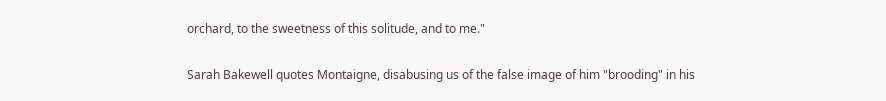orchard, to the sweetness of this solitude, and to me."

Sarah Bakewell quotes Montaigne, disabusing us of the false image of him "brooding" in his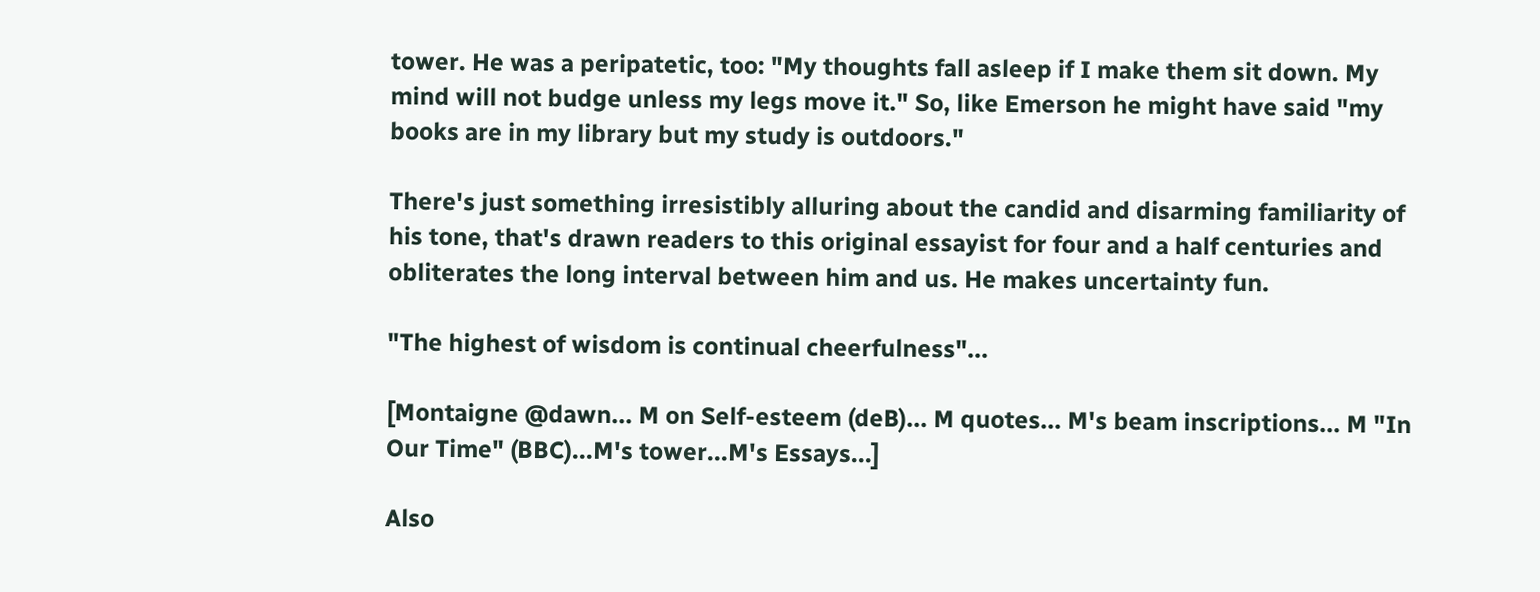tower. He was a peripatetic, too: "My thoughts fall asleep if I make them sit down. My mind will not budge unless my legs move it." So, like Emerson he might have said "my books are in my library but my study is outdoors."

There's just something irresistibly alluring about the candid and disarming familiarity of his tone, that's drawn readers to this original essayist for four and a half centuries and obliterates the long interval between him and us. He makes uncertainty fun.

"The highest of wisdom is continual cheerfulness"...

[Montaigne @dawn... M on Self-esteem (deB)... M quotes... M's beam inscriptions... M "In Our Time" (BBC)...M's tower...M's Essays...]

Also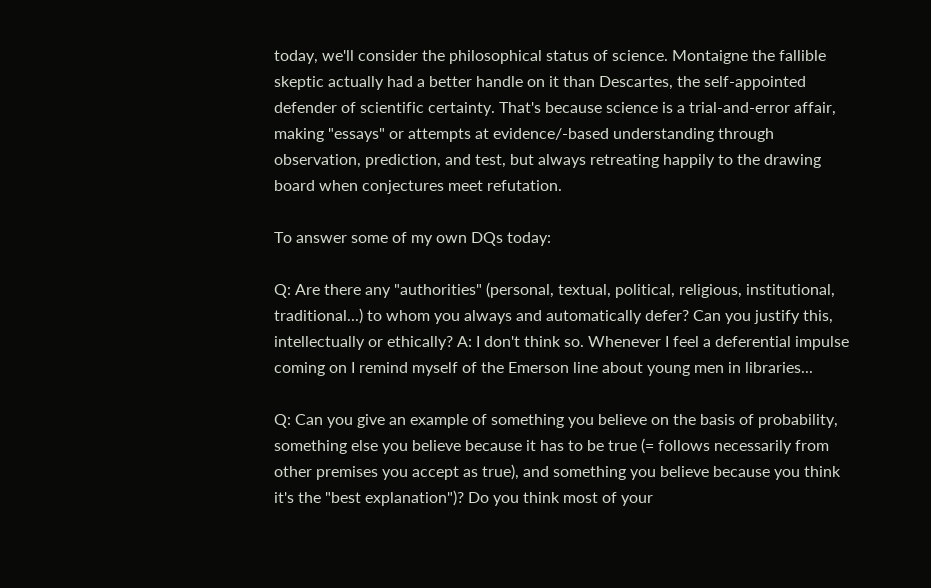today, we'll consider the philosophical status of science. Montaigne the fallible skeptic actually had a better handle on it than Descartes, the self-appointed defender of scientific certainty. That's because science is a trial-and-error affair, making "essays" or attempts at evidence/-based understanding through observation, prediction, and test, but always retreating happily to the drawing board when conjectures meet refutation.

To answer some of my own DQs today:

Q: Are there any "authorities" (personal, textual, political, religious, institutional, traditional...) to whom you always and automatically defer? Can you justify this, intellectually or ethically? A: I don't think so. Whenever I feel a deferential impulse coming on I remind myself of the Emerson line about young men in libraries...

Q: Can you give an example of something you believe on the basis of probability, something else you believe because it has to be true (= follows necessarily from other premises you accept as true), and something you believe because you think it's the "best explanation")? Do you think most of your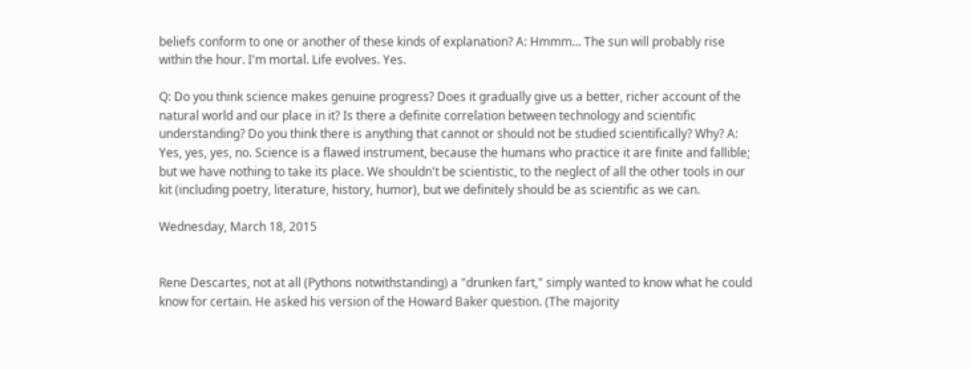beliefs conform to one or another of these kinds of explanation? A: Hmmm... The sun will probably rise within the hour. I'm mortal. Life evolves. Yes.

Q: Do you think science makes genuine progress? Does it gradually give us a better, richer account of the natural world and our place in it? Is there a definite correlation between technology and scientific understanding? Do you think there is anything that cannot or should not be studied scientifically? Why? A: Yes, yes, yes, no. Science is a flawed instrument, because the humans who practice it are finite and fallible; but we have nothing to take its place. We shouldn't be scientistic, to the neglect of all the other tools in our kit (including poetry, literature, history, humor), but we definitely should be as scientific as we can.

Wednesday, March 18, 2015


Rene Descartes, not at all (Pythons notwithstanding) a "drunken fart," simply wanted to know what he could know for certain. He asked his version of the Howard Baker question. (The majority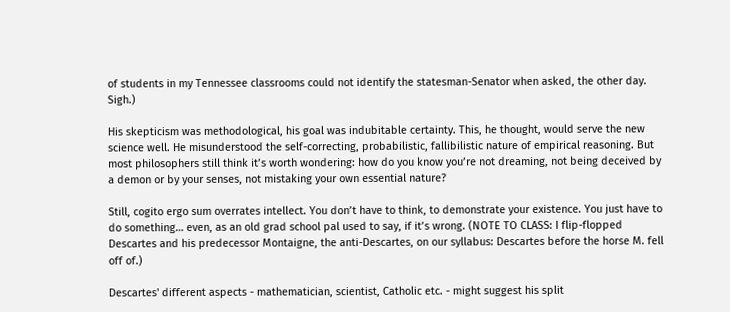of students in my Tennessee classrooms could not identify the statesman-Senator when asked, the other day. Sigh.)

His skepticism was methodological, his goal was indubitable certainty. This, he thought, would serve the new science well. He misunderstood the self-correcting, probabilistic, fallibilistic nature of empirical reasoning. But most philosophers still think it’s worth wondering: how do you know you’re not dreaming, not being deceived by a demon or by your senses, not mistaking your own essential nature?

Still, cogito ergo sum overrates intellect. You don’t have to think, to demonstrate your existence. You just have to do something… even, as an old grad school pal used to say, if it’s wrong. (NOTE TO CLASS: I flip-flopped Descartes and his predecessor Montaigne, the anti-Descartes, on our syllabus: Descartes before the horse M. fell off of.)

Descartes' different aspects - mathematician, scientist, Catholic etc. - might suggest his split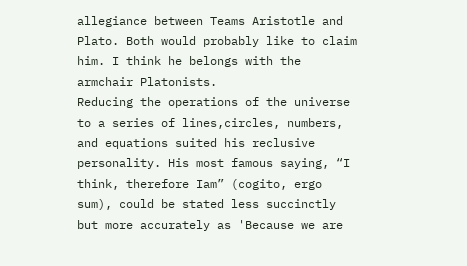allegiance between Teams Aristotle and Plato. Both would probably like to claim him. I think he belongs with the armchair Platonists.
Reducing the operations of the universe to a series of lines,circles, numbers, and equations suited his reclusive personality. His most famous saying, “I think, therefore Iam” (cogito, ergo sum), could be stated less succinctly but more accurately as 'Because we are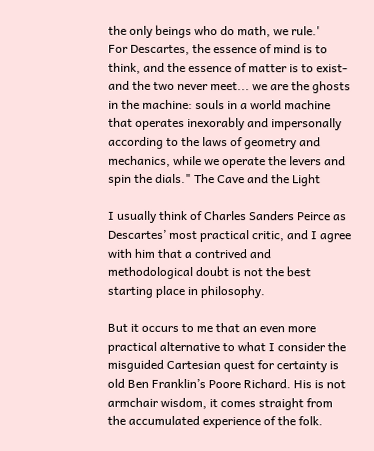the only beings who do math, we rule.'
For Descartes, the essence of mind is to think, and the essence of matter is to exist-and the two never meet... we are the ghosts in the machine: souls in a world machine that operates inexorably and impersonally according to the laws of geometry and mechanics, while we operate the levers and spin the dials." The Cave and the Light

I usually think of Charles Sanders Peirce as Descartes’ most practical critic, and I agree with him that a contrived and methodological doubt is not the best starting place in philosophy.

But it occurs to me that an even more practical alternative to what I consider the misguided Cartesian quest for certainty is old Ben Franklin’s Poore Richard. His is not armchair wisdom, it comes straight from the accumulated experience of the folk.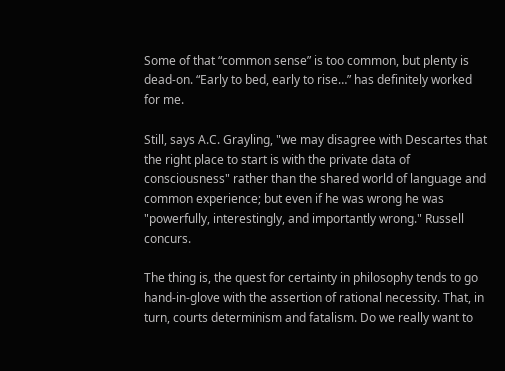Some of that “common sense” is too common, but plenty is dead-on. “Early to bed, early to rise…” has definitely worked for me.

Still, says A.C. Grayling, "we may disagree with Descartes that the right place to start is with the private data of consciousness" rather than the shared world of language and common experience; but even if he was wrong he was "powerfully, interestingly, and importantly wrong." Russell concurs.

The thing is, the quest for certainty in philosophy tends to go hand-in-glove with the assertion of rational necessity. That, in turn, courts determinism and fatalism. Do we really want to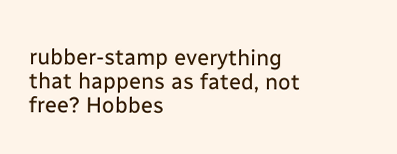rubber-stamp everything that happens as fated, not free? Hobbes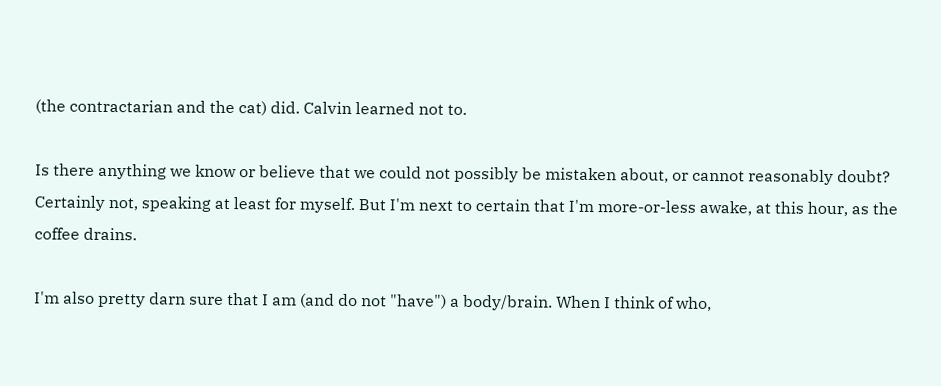(the contractarian and the cat) did. Calvin learned not to.

Is there anything we know or believe that we could not possibly be mistaken about, or cannot reasonably doubt? Certainly not, speaking at least for myself. But I'm next to certain that I'm more-or-less awake, at this hour, as the coffee drains.

I'm also pretty darn sure that I am (and do not "have") a body/brain. When I think of who,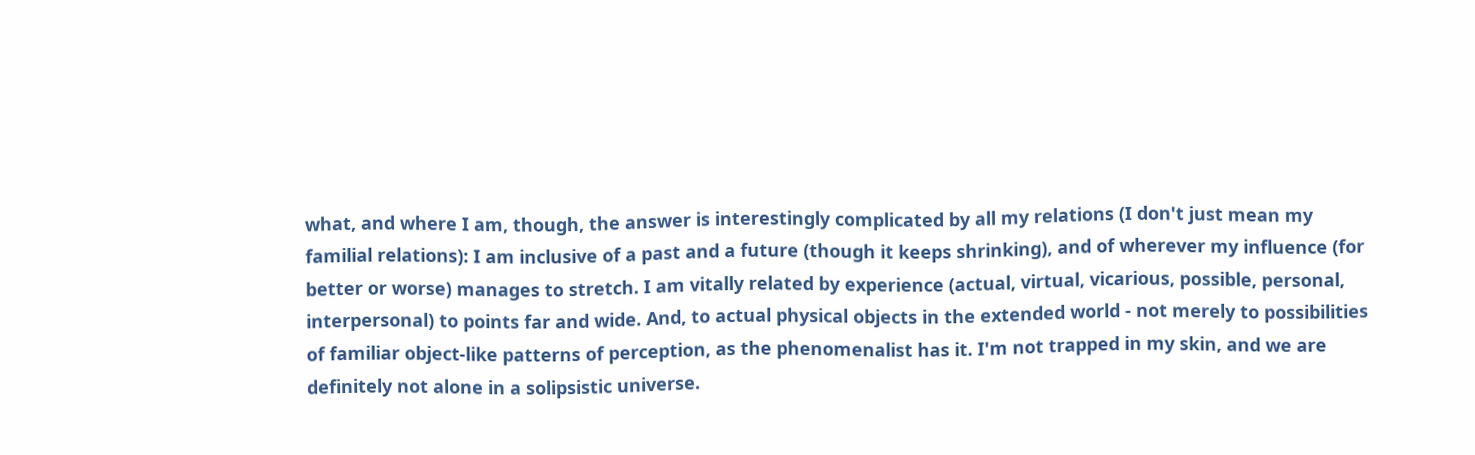what, and where I am, though, the answer is interestingly complicated by all my relations (I don't just mean my familial relations): I am inclusive of a past and a future (though it keeps shrinking), and of wherever my influence (for better or worse) manages to stretch. I am vitally related by experience (actual, virtual, vicarious, possible, personal, interpersonal) to points far and wide. And, to actual physical objects in the extended world - not merely to possibilities of familiar object-like patterns of perception, as the phenomenalist has it. I'm not trapped in my skin, and we are definitely not alone in a solipsistic universe.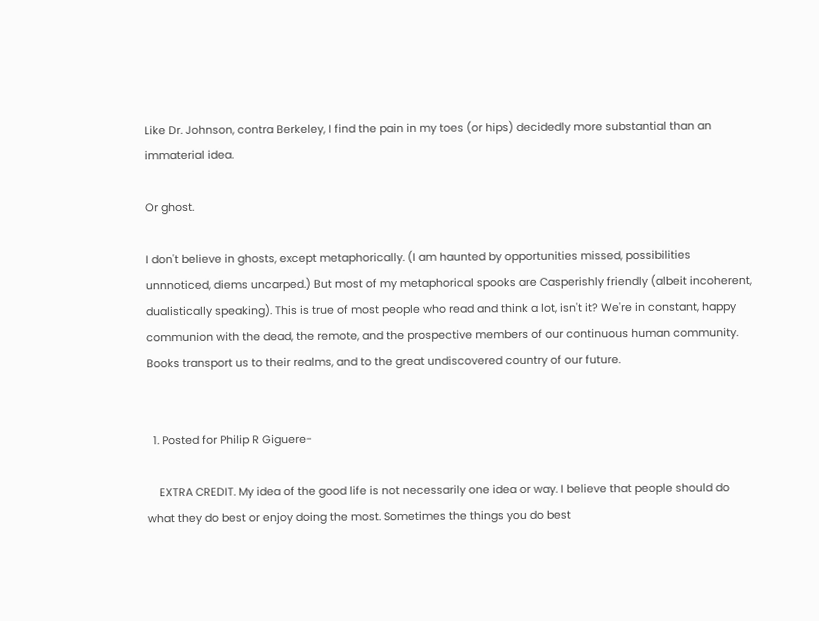Like Dr. Johnson, contra Berkeley, I find the pain in my toes (or hips) decidedly more substantial than an immaterial idea.

Or ghost.

I don't believe in ghosts, except metaphorically. (I am haunted by opportunities missed, possibilities unnnoticed, diems uncarped.) But most of my metaphorical spooks are Casperishly friendly (albeit incoherent, dualistically speaking). This is true of most people who read and think a lot, isn't it? We're in constant, happy communion with the dead, the remote, and the prospective members of our continuous human community. Books transport us to their realms, and to the great undiscovered country of our future.


  1. Posted for Philip R Giguere-

    EXTRA CREDIT. My idea of the good life is not necessarily one idea or way. I believe that people should do what they do best or enjoy doing the most. Sometimes the things you do best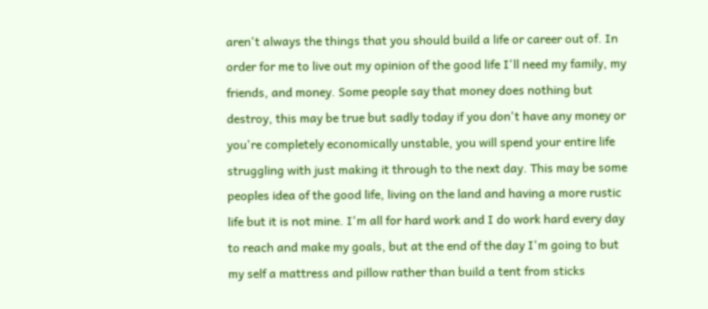aren't always the things that you should build a life or career out of. In order for me to live out my opinion of the good life I'll need my family, my friends, and money. Some people say that money does nothing but destroy, this may be true but sadly today if you don't have any money or you're completely economically unstable, you will spend your entire life struggling with just making it through to the next day. This may be some peoples idea of the good life, living on the land and having a more rustic life but it is not mine. I'm all for hard work and I do work hard every day to reach and make my goals, but at the end of the day I'm going to but my self a mattress and pillow rather than build a tent from sticks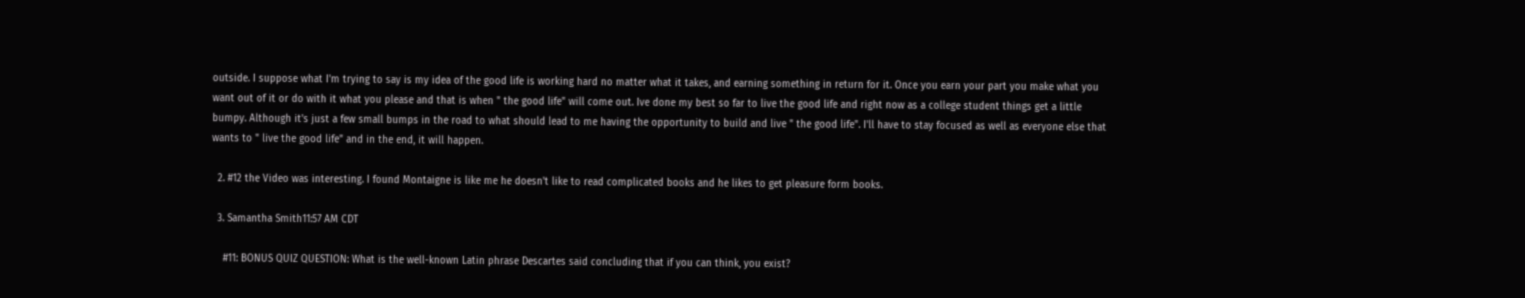outside. I suppose what I'm trying to say is my idea of the good life is working hard no matter what it takes, and earning something in return for it. Once you earn your part you make what you want out of it or do with it what you please and that is when " the good life" will come out. Ive done my best so far to live the good life and right now as a college student things get a little bumpy. Although it's just a few small bumps in the road to what should lead to me having the opportunity to build and live " the good life". I'll have to stay focused as well as everyone else that wants to " live the good life" and in the end, it will happen.

  2. #12 the Video was interesting. I found Montaigne is like me he doesn't like to read complicated books and he likes to get pleasure form books.

  3. Samantha Smith11:57 AM CDT

    #11: BONUS QUIZ QUESTION: What is the well-known Latin phrase Descartes said concluding that if you can think, you exist?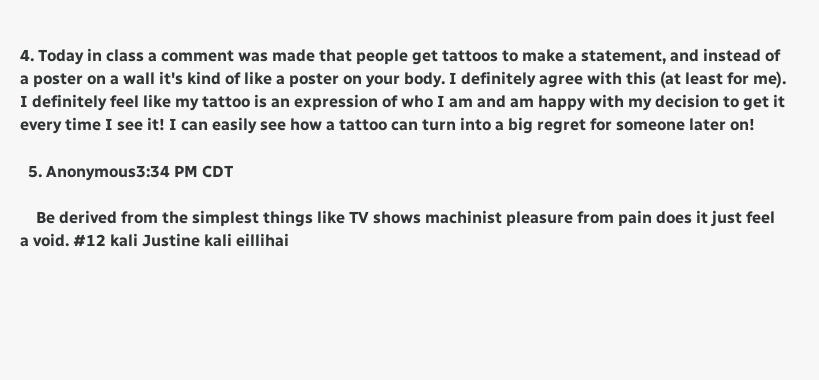4. Today in class a comment was made that people get tattoos to make a statement, and instead of a poster on a wall it's kind of like a poster on your body. I definitely agree with this (at least for me). I definitely feel like my tattoo is an expression of who I am and am happy with my decision to get it every time I see it! I can easily see how a tattoo can turn into a big regret for someone later on!

  5. Anonymous3:34 PM CDT

    Be derived from the simplest things like TV shows machinist pleasure from pain does it just feel a void. #12 kali Justine kali eillihai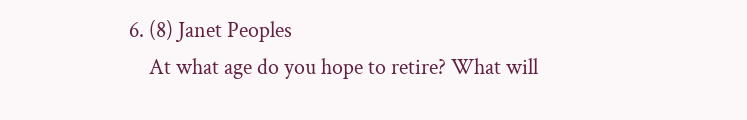6. (8) Janet Peoples
    At what age do you hope to retire? What will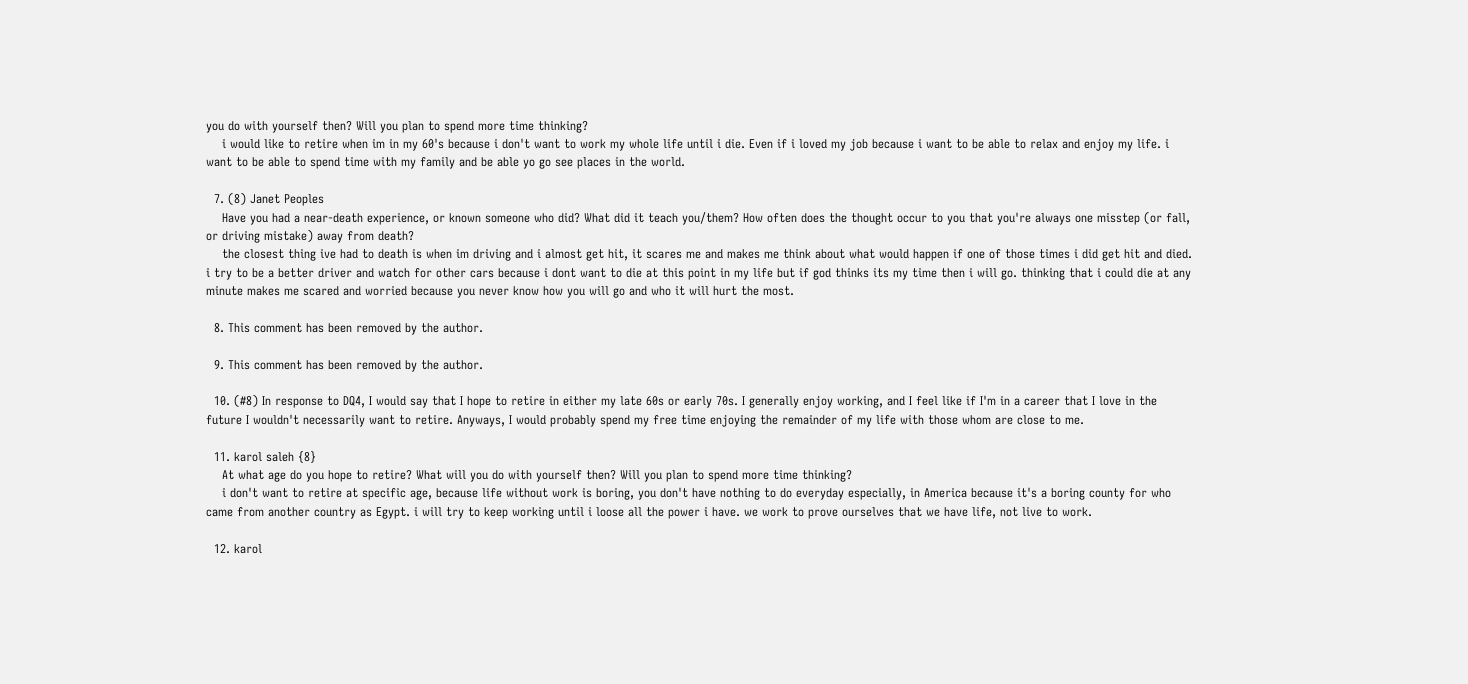you do with yourself then? Will you plan to spend more time thinking?
    i would like to retire when im in my 60's because i don't want to work my whole life until i die. Even if i loved my job because i want to be able to relax and enjoy my life. i want to be able to spend time with my family and be able yo go see places in the world.

  7. (8) Janet Peoples
    Have you had a near-death experience, or known someone who did? What did it teach you/them? How often does the thought occur to you that you're always one misstep (or fall, or driving mistake) away from death?
    the closest thing ive had to death is when im driving and i almost get hit, it scares me and makes me think about what would happen if one of those times i did get hit and died. i try to be a better driver and watch for other cars because i dont want to die at this point in my life but if god thinks its my time then i will go. thinking that i could die at any minute makes me scared and worried because you never know how you will go and who it will hurt the most.

  8. This comment has been removed by the author.

  9. This comment has been removed by the author.

  10. (#8) In response to DQ4, I would say that I hope to retire in either my late 60s or early 70s. I generally enjoy working, and I feel like if I'm in a career that I love in the future I wouldn't necessarily want to retire. Anyways, I would probably spend my free time enjoying the remainder of my life with those whom are close to me.

  11. karol saleh {8}
    At what age do you hope to retire? What will you do with yourself then? Will you plan to spend more time thinking?
    i don't want to retire at specific age, because life without work is boring, you don't have nothing to do everyday especially, in America because it's a boring county for who came from another country as Egypt. i will try to keep working until i loose all the power i have. we work to prove ourselves that we have life, not live to work.

  12. karol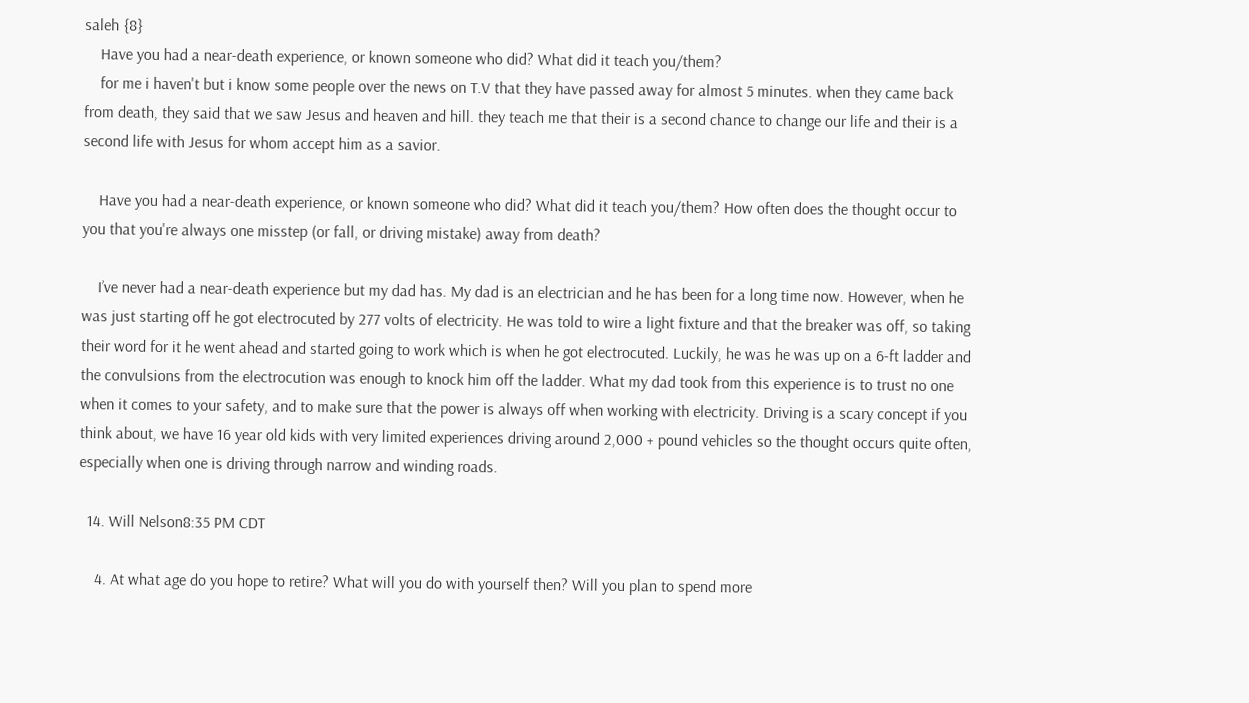saleh {8}
    Have you had a near-death experience, or known someone who did? What did it teach you/them?
    for me i haven't but i know some people over the news on T.V that they have passed away for almost 5 minutes. when they came back from death, they said that we saw Jesus and heaven and hill. they teach me that their is a second chance to change our life and their is a second life with Jesus for whom accept him as a savior.

    Have you had a near-death experience, or known someone who did? What did it teach you/them? How often does the thought occur to you that you're always one misstep (or fall, or driving mistake) away from death?

    I’ve never had a near-death experience but my dad has. My dad is an electrician and he has been for a long time now. However, when he was just starting off he got electrocuted by 277 volts of electricity. He was told to wire a light fixture and that the breaker was off, so taking their word for it he went ahead and started going to work which is when he got electrocuted. Luckily, he was he was up on a 6-ft ladder and the convulsions from the electrocution was enough to knock him off the ladder. What my dad took from this experience is to trust no one when it comes to your safety, and to make sure that the power is always off when working with electricity. Driving is a scary concept if you think about, we have 16 year old kids with very limited experiences driving around 2,000 + pound vehicles so the thought occurs quite often, especially when one is driving through narrow and winding roads.

  14. Will Nelson8:35 PM CDT

    4. At what age do you hope to retire? What will you do with yourself then? Will you plan to spend more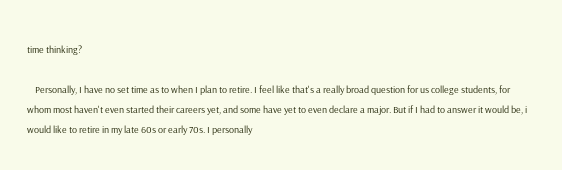time thinking?

    Personally, I have no set time as to when I plan to retire. I feel like that's a really broad question for us college students, for whom most haven't even started their careers yet, and some have yet to even declare a major. But if I had to answer it would be, i would like to retire in my late 60s or early 70s. I personally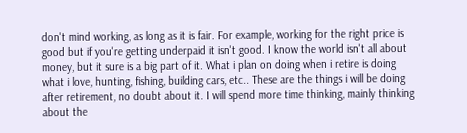don't mind working, as long as it is fair. For example, working for the right price is good but if you're getting underpaid it isn't good. I know the world isn't all about money, but it sure is a big part of it. What i plan on doing when i retire is doing what i love, hunting, fishing, building cars, etc.. These are the things i will be doing after retirement, no doubt about it. I will spend more time thinking, mainly thinking about the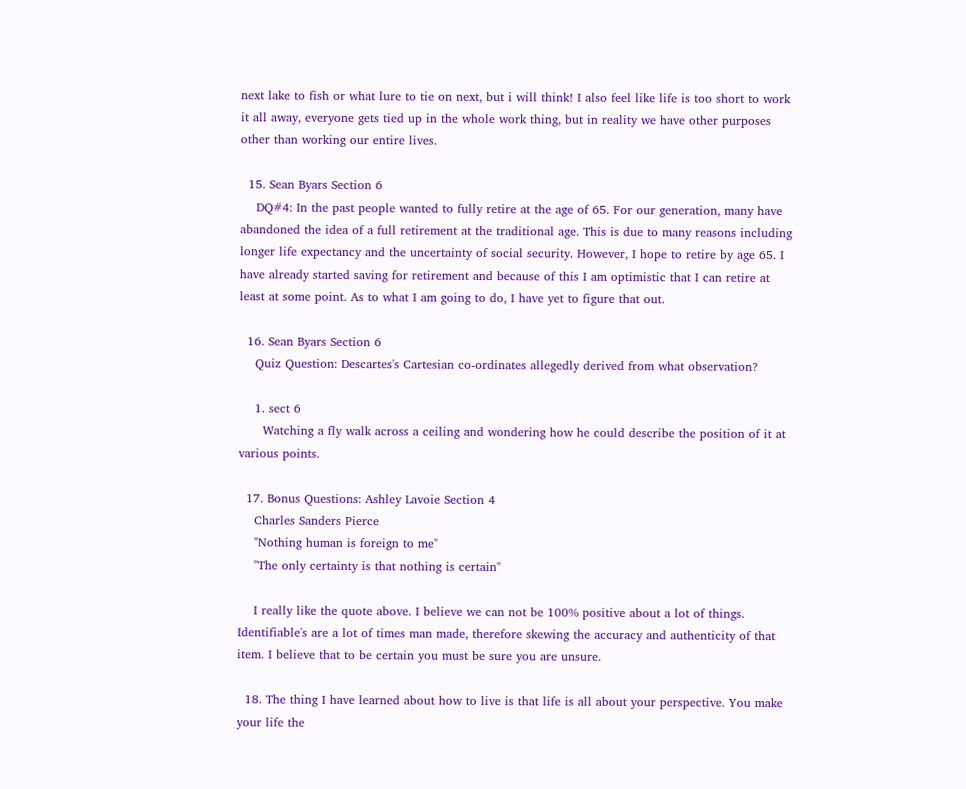next lake to fish or what lure to tie on next, but i will think! I also feel like life is too short to work it all away, everyone gets tied up in the whole work thing, but in reality we have other purposes other than working our entire lives.

  15. Sean Byars Section 6
    DQ#4: In the past people wanted to fully retire at the age of 65. For our generation, many have abandoned the idea of a full retirement at the traditional age. This is due to many reasons including longer life expectancy and the uncertainty of social security. However, I hope to retire by age 65. I have already started saving for retirement and because of this I am optimistic that I can retire at least at some point. As to what I am going to do, I have yet to figure that out.

  16. Sean Byars Section 6
    Quiz Question: Descartes's Cartesian co-ordinates allegedly derived from what observation?

    1. sect 6
      Watching a fly walk across a ceiling and wondering how he could describe the position of it at various points.

  17. Bonus Questions: Ashley Lavoie Section 4
    Charles Sanders Pierce
    "Nothing human is foreign to me"
    "The only certainty is that nothing is certain"

    I really like the quote above. I believe we can not be 100% positive about a lot of things. Identifiable's are a lot of times man made, therefore skewing the accuracy and authenticity of that item. I believe that to be certain you must be sure you are unsure.

  18. The thing I have learned about how to live is that life is all about your perspective. You make your life the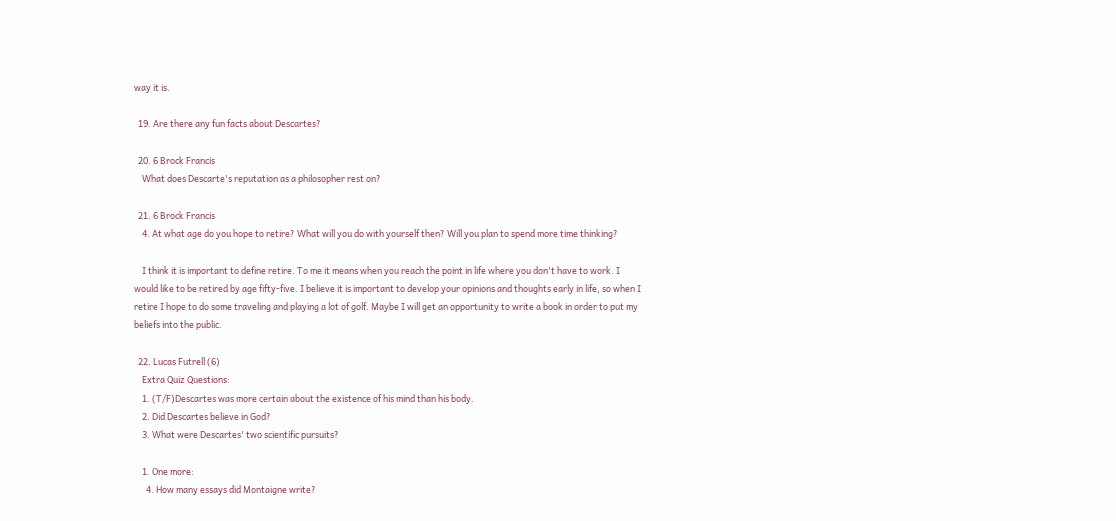way it is.

  19. Are there any fun facts about Descartes?

  20. 6 Brock Francis
    What does Descarte's reputation as a philosopher rest on?

  21. 6 Brock Francis
    4. At what age do you hope to retire? What will you do with yourself then? Will you plan to spend more time thinking?

    I think it is important to define retire. To me it means when you reach the point in life where you don't have to work. I would like to be retired by age fifty-five. I believe it is important to develop your opinions and thoughts early in life, so when I retire I hope to do some traveling and playing a lot of golf. Maybe I will get an opportunity to write a book in order to put my beliefs into the public.

  22. Lucas Futrell (6)
    Extra Quiz Questions:
    1. (T/F)Descartes was more certain about the existence of his mind than his body.
    2. Did Descartes believe in God?
    3. What were Descartes' two scientific pursuits?

    1. One more:
      4. How many essays did Montaigne write?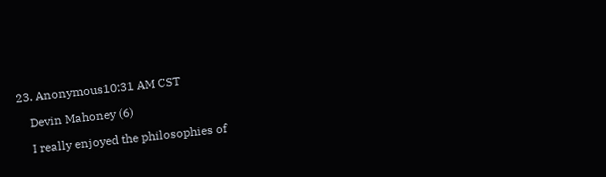23. Anonymous10:31 AM CST

    Devin Mahoney (6)

    I really enjoyed the philosophies of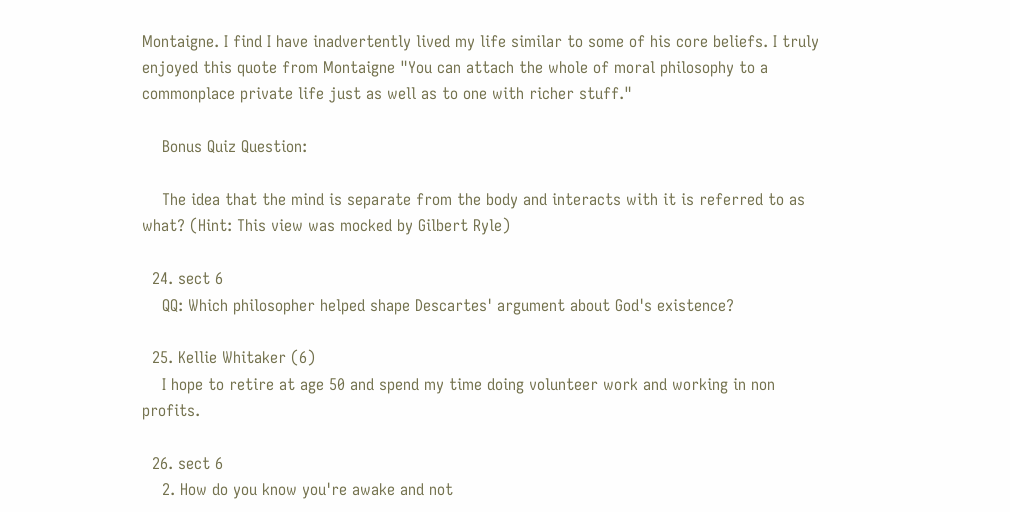Montaigne. I find I have inadvertently lived my life similar to some of his core beliefs. I truly enjoyed this quote from Montaigne "You can attach the whole of moral philosophy to a commonplace private life just as well as to one with richer stuff."

    Bonus Quiz Question:

    The idea that the mind is separate from the body and interacts with it is referred to as what? (Hint: This view was mocked by Gilbert Ryle)

  24. sect 6
    QQ: Which philosopher helped shape Descartes' argument about God's existence?

  25. Kellie Whitaker (6)
    I hope to retire at age 50 and spend my time doing volunteer work and working in non profits.

  26. sect 6
    2. How do you know you're awake and not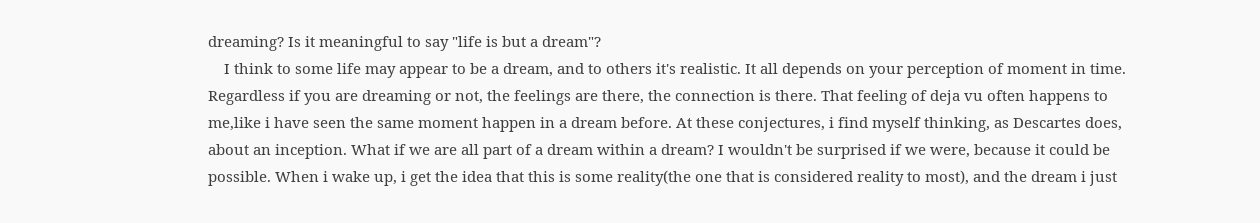dreaming? Is it meaningful to say "life is but a dream"?
    I think to some life may appear to be a dream, and to others it's realistic. It all depends on your perception of moment in time. Regardless if you are dreaming or not, the feelings are there, the connection is there. That feeling of deja vu often happens to me,like i have seen the same moment happen in a dream before. At these conjectures, i find myself thinking, as Descartes does, about an inception. What if we are all part of a dream within a dream? I wouldn't be surprised if we were, because it could be possible. When i wake up, i get the idea that this is some reality(the one that is considered reality to most), and the dream i just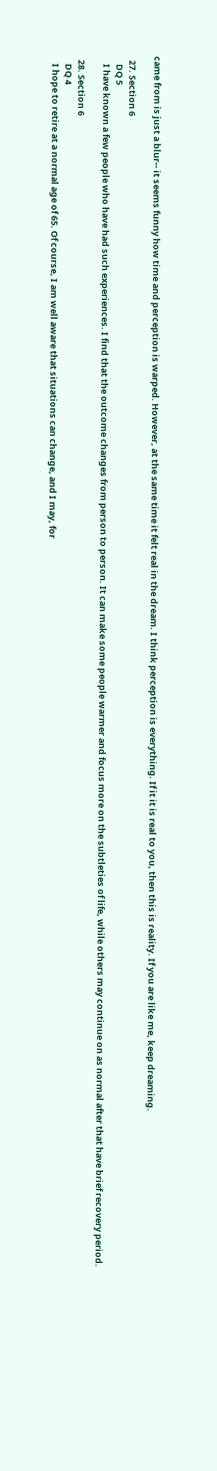came from is just a blur-- it seems funny how time and perception is warped. However, at the same time it felt real in the dream. I think perception is everything. If it it is real to you, then this is reality. If you are like me, keep dreaming.

  27. Section 6
    DQ 5
    I have known a few people who have had such experiences. I find that the outcome changes from person to person. It can make some people warmer and focus more on the subtleties of life, while others may continue on as normal after that have brief recovery period.

  28. Section 6
    DQ 4
    I hope to retire at a normal age of 65. Of course, I am well aware that situations can change, and I may, for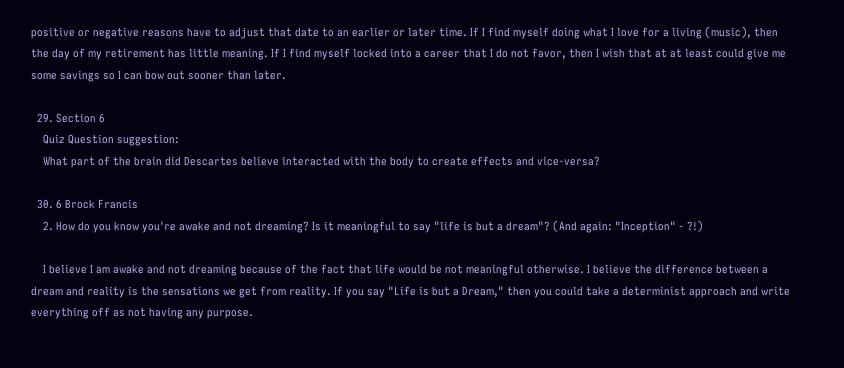positive or negative reasons have to adjust that date to an earlier or later time. If I find myself doing what I love for a living (music), then the day of my retirement has little meaning. If I find myself locked into a career that I do not favor, then I wish that at at least could give me some savings so I can bow out sooner than later.

  29. Section 6
    Quiz Question suggestion:
    What part of the brain did Descartes believe interacted with the body to create effects and vice-versa?

  30. 6 Brock Francis
    2. How do you know you're awake and not dreaming? Is it meaningful to say "life is but a dream"? (And again: "Inception" - ?!)

    I believe I am awake and not dreaming because of the fact that life would be not meaningful otherwise. I believe the difference between a dream and reality is the sensations we get from reality. If you say "Life is but a Dream," then you could take a determinist approach and write everything off as not having any purpose.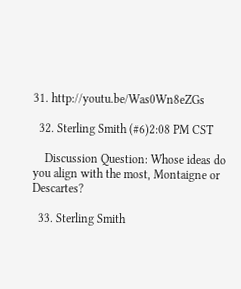31. http://youtu.be/Was0Wn8eZGs

  32. Sterling Smith (#6)2:08 PM CST

    Discussion Question: Whose ideas do you align with the most, Montaigne or Descartes?

  33. Sterling Smith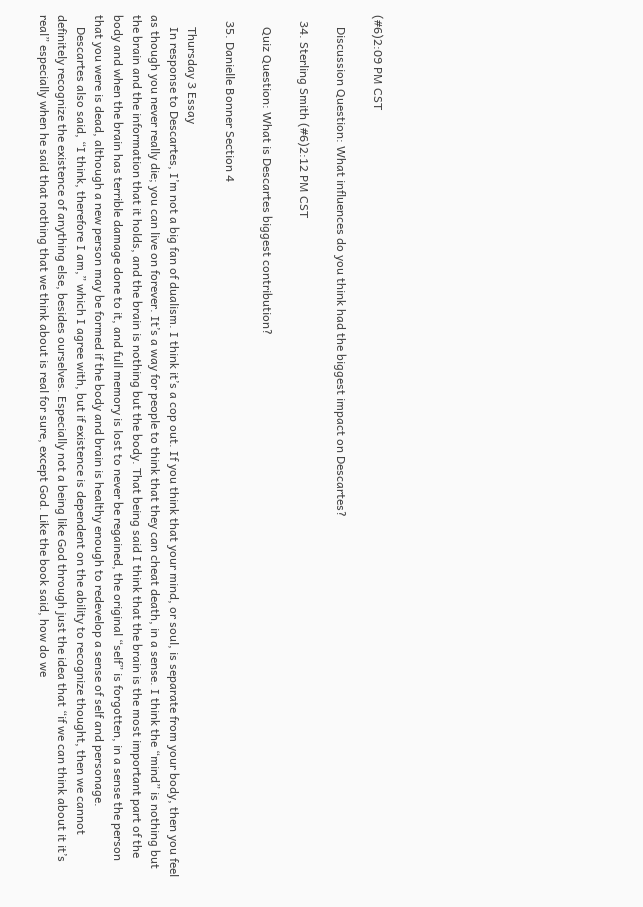(#6)2:09 PM CST

    Discussion Question: What influences do you think had the biggest impact on Descartes?

  34. Sterling Smith (#6)2:12 PM CST

    Quiz Question: What is Descartes biggest contribution?

  35. Danielle Bonner Section 4

    Thursday 3 Essay
    In response to Descartes, I’m not a big fan of dualism. I think it’s a cop out. If you think that your mind, or soul, is separate from your body, then you feel as though you never really die; you can live on forever. It’s a way for people to think that they can cheat death, in a sense. I think the “mind” is nothing but the brain and the information that it holds, and the brain is nothing but the body. That being said I think that the brain is the most important part of the body and when the brain has terrible damage done to it, and full memory is lost to never be regained, the original “self” is forgotten, in a sense the person that you were is dead, although a new person may be formed if the body and brain is healthy enough to redevelop a sense of self and personage.
    Descartes also said, “I think, therefore I am,” which I agree with, but if existence is dependent on the ability to recognize thought, then we cannot definitely recognize the existence of anything else, besides ourselves. Especially not a being like God through just the idea that “if we can think about it it’s real” especially when he said that nothing that we think about is real for sure, except God. Like the book said, how do we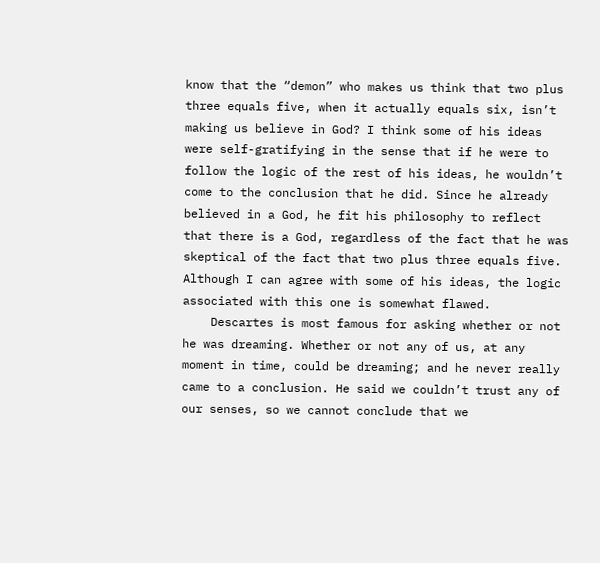know that the “demon” who makes us think that two plus three equals five, when it actually equals six, isn’t making us believe in God? I think some of his ideas were self-gratifying in the sense that if he were to follow the logic of the rest of his ideas, he wouldn’t come to the conclusion that he did. Since he already believed in a God, he fit his philosophy to reflect that there is a God, regardless of the fact that he was skeptical of the fact that two plus three equals five. Although I can agree with some of his ideas, the logic associated with this one is somewhat flawed.
    Descartes is most famous for asking whether or not he was dreaming. Whether or not any of us, at any moment in time, could be dreaming; and he never really came to a conclusion. He said we couldn’t trust any of our senses, so we cannot conclude that we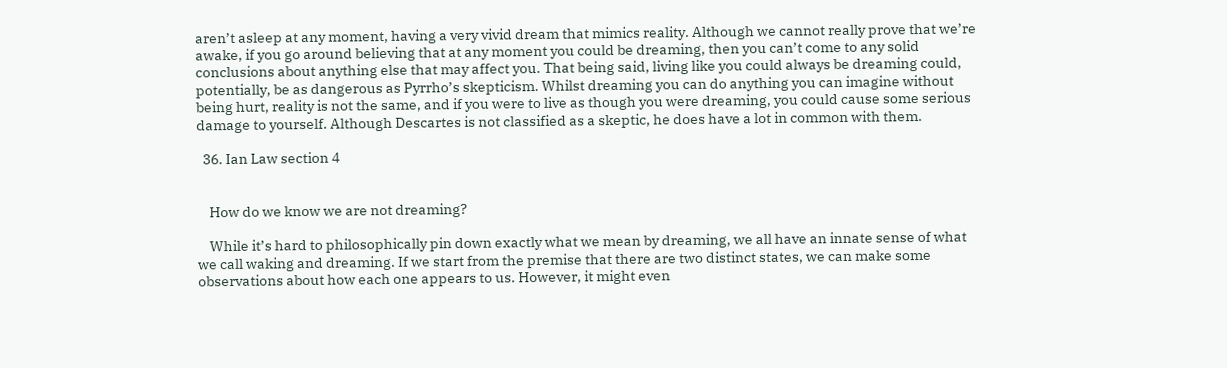aren’t asleep at any moment, having a very vivid dream that mimics reality. Although we cannot really prove that we’re awake, if you go around believing that at any moment you could be dreaming, then you can’t come to any solid conclusions about anything else that may affect you. That being said, living like you could always be dreaming could, potentially, be as dangerous as Pyrrho’s skepticism. Whilst dreaming you can do anything you can imagine without being hurt, reality is not the same, and if you were to live as though you were dreaming, you could cause some serious damage to yourself. Although Descartes is not classified as a skeptic, he does have a lot in common with them.

  36. Ian Law section 4


    How do we know we are not dreaming?

    While it’s hard to philosophically pin down exactly what we mean by dreaming, we all have an innate sense of what we call waking and dreaming. If we start from the premise that there are two distinct states, we can make some observations about how each one appears to us. However, it might even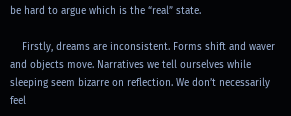be hard to argue which is the “real” state.

    Firstly, dreams are inconsistent. Forms shift and waver and objects move. Narratives we tell ourselves while sleeping seem bizarre on reflection. We don’t necessarily feel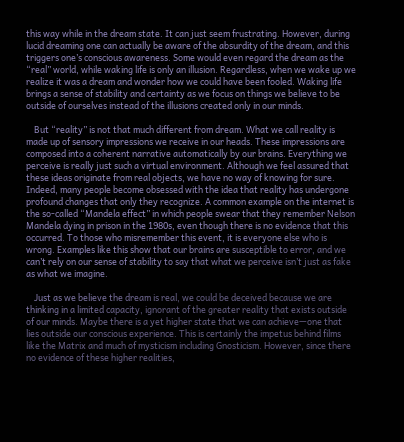this way while in the dream state. It can just seem frustrating. However, during lucid dreaming one can actually be aware of the absurdity of the dream, and this triggers one’s conscious awareness. Some would even regard the dream as the “real” world, while waking life is only an illusion. Regardless, when we wake up we realize it was a dream and wonder how we could have been fooled. Waking life brings a sense of stability and certainty as we focus on things we believe to be outside of ourselves instead of the illusions created only in our minds.

    But “reality” is not that much different from dream. What we call reality is made up of sensory impressions we receive in our heads. These impressions are composed into a coherent narrative automatically by our brains. Everything we perceive is really just such a virtual environment. Although we feel assured that these ideas originate from real objects, we have no way of knowing for sure. Indeed, many people become obsessed with the idea that reality has undergone profound changes that only they recognize. A common example on the internet is the so-called “Mandela effect” in which people swear that they remember Nelson Mandela dying in prison in the 1980s, even though there is no evidence that this occurred. To those who misremember this event, it is everyone else who is wrong. Examples like this show that our brains are susceptible to error, and we can’t rely on our sense of stability to say that what we perceive isn’t just as fake as what we imagine.

    Just as we believe the dream is real, we could be deceived because we are thinking in a limited capacity, ignorant of the greater reality that exists outside of our minds. Maybe there is a yet higher state that we can achieve—one that lies outside our conscious experience. This is certainly the impetus behind films like the Matrix and much of mysticism including Gnosticism. However, since there no evidence of these higher realities,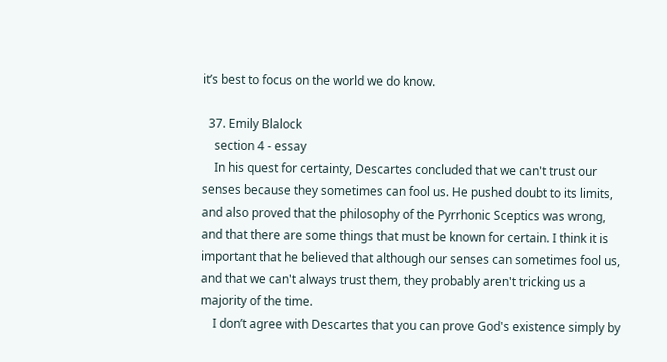it’s best to focus on the world we do know.

  37. Emily Blalock
    section 4 - essay
    In his quest for certainty, Descartes concluded that we can't trust our senses because they sometimes can fool us. He pushed doubt to its limits, and also proved that the philosophy of the Pyrrhonic Sceptics was wrong, and that there are some things that must be known for certain. I think it is important that he believed that although our senses can sometimes fool us, and that we can't always trust them, they probably aren't tricking us a majority of the time.
    I don’t agree with Descartes that you can prove God's existence simply by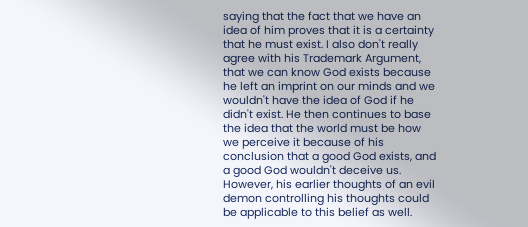saying that the fact that we have an idea of him proves that it is a certainty that he must exist. I also don't really agree with his Trademark Argument, that we can know God exists because he left an imprint on our minds and we wouldn't have the idea of God if he didn't exist. He then continues to base the idea that the world must be how we perceive it because of his conclusion that a good God exists, and a good God wouldn't deceive us. However, his earlier thoughts of an evil demon controlling his thoughts could be applicable to this belief as well.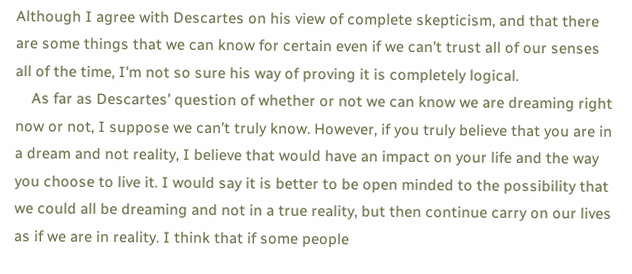Although I agree with Descartes on his view of complete skepticism, and that there are some things that we can know for certain even if we can’t trust all of our senses all of the time, I'm not so sure his way of proving it is completely logical.
    As far as Descartes’ question of whether or not we can know we are dreaming right now or not, I suppose we can’t truly know. However, if you truly believe that you are in a dream and not reality, I believe that would have an impact on your life and the way you choose to live it. I would say it is better to be open minded to the possibility that we could all be dreaming and not in a true reality, but then continue carry on our lives as if we are in reality. I think that if some people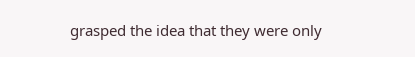grasped the idea that they were only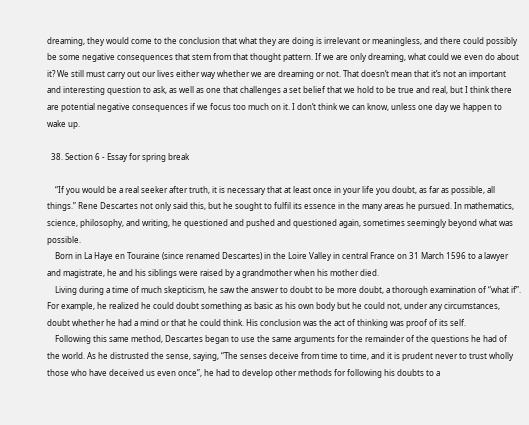dreaming, they would come to the conclusion that what they are doing is irrelevant or meaningless, and there could possibly be some negative consequences that stem from that thought pattern. If we are only dreaming, what could we even do about it? We still must carry out our lives either way whether we are dreaming or not. That doesn’t mean that it’s not an important and interesting question to ask, as well as one that challenges a set belief that we hold to be true and real, but I think there are potential negative consequences if we focus too much on it. I don’t think we can know, unless one day we happen to wake up.

  38. Section 6 - Essay for spring break

    “If you would be a real seeker after truth, it is necessary that at least once in your life you doubt, as far as possible, all things.” Rene Descartes not only said this, but he sought to fulfil its essence in the many areas he pursued. In mathematics, science, philosophy, and writing, he questioned and pushed and questioned again, sometimes seemingly beyond what was possible.
    Born in La Haye en Touraine (since renamed Descartes) in the Loire Valley in central France on 31 March 1596 to a lawyer and magistrate, he and his siblings were raised by a grandmother when his mother died.
    Living during a time of much skepticism, he saw the answer to doubt to be more doubt, a thorough examination of “what if”. For example, he realized he could doubt something as basic as his own body but he could not, under any circumstances, doubt whether he had a mind or that he could think. His conclusion was the act of thinking was proof of its self.
    Following this same method, Descartes began to use the same arguments for the remainder of the questions he had of the world. As he distrusted the sense, saying, “The senses deceive from time to time, and it is prudent never to trust wholly those who have deceived us even once”, he had to develop other methods for following his doubts to a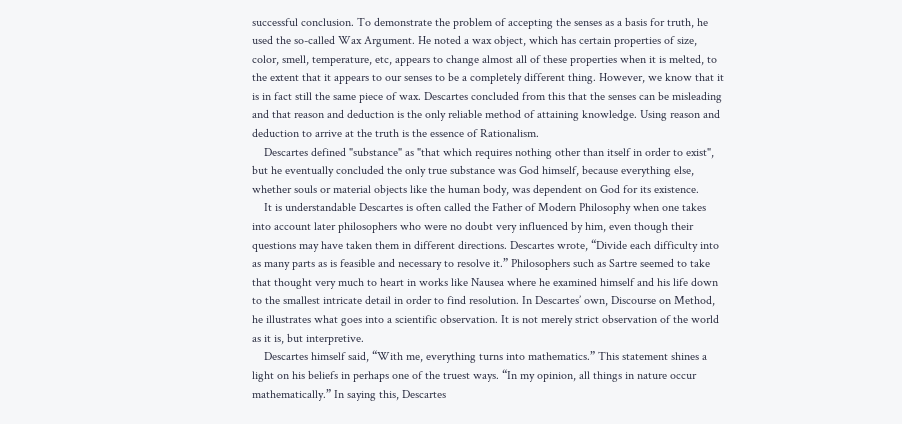successful conclusion. To demonstrate the problem of accepting the senses as a basis for truth, he used the so-called Wax Argument. He noted a wax object, which has certain properties of size, color, smell, temperature, etc, appears to change almost all of these properties when it is melted, to the extent that it appears to our senses to be a completely different thing. However, we know that it is in fact still the same piece of wax. Descartes concluded from this that the senses can be misleading and that reason and deduction is the only reliable method of attaining knowledge. Using reason and deduction to arrive at the truth is the essence of Rationalism.
    Descartes defined "substance" as "that which requires nothing other than itself in order to exist", but he eventually concluded the only true substance was God himself, because everything else, whether souls or material objects like the human body, was dependent on God for its existence.
    It is understandable Descartes is often called the Father of Modern Philosophy when one takes into account later philosophers who were no doubt very influenced by him, even though their questions may have taken them in different directions. Descartes wrote, “Divide each difficulty into as many parts as is feasible and necessary to resolve it.” Philosophers such as Sartre seemed to take that thought very much to heart in works like Nausea where he examined himself and his life down to the smallest intricate detail in order to find resolution. In Descartes’ own, Discourse on Method, he illustrates what goes into a scientific observation. It is not merely strict observation of the world as it is, but interpretive.
    Descartes himself said, “With me, everything turns into mathematics.” This statement shines a light on his beliefs in perhaps one of the truest ways. “In my opinion, all things in nature occur mathematically.” In saying this, Descartes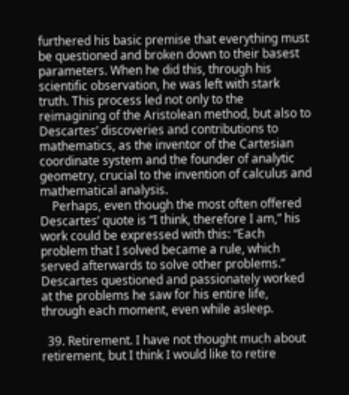furthered his basic premise that everything must be questioned and broken down to their basest parameters. When he did this, through his scientific observation, he was left with stark truth. This process led not only to the reimagining of the Aristolean method, but also to Descartes’ discoveries and contributions to mathematics, as the inventor of the Cartesian coordinate system and the founder of analytic geometry, crucial to the invention of calculus and mathematical analysis.
    Perhaps, even though the most often offered Descartes’ quote is “I think, therefore I am,” his work could be expressed with this: “Each problem that I solved became a rule, which served afterwards to solve other problems.” Descartes questioned and passionately worked at the problems he saw for his entire life, through each moment, even while asleep.

  39. Retirement. I have not thought much about retirement, but I think I would like to retire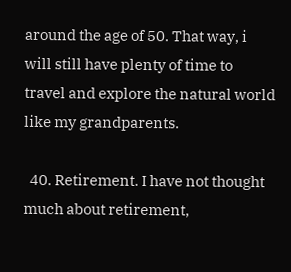around the age of 50. That way, i will still have plenty of time to travel and explore the natural world like my grandparents.

  40. Retirement. I have not thought much about retirement,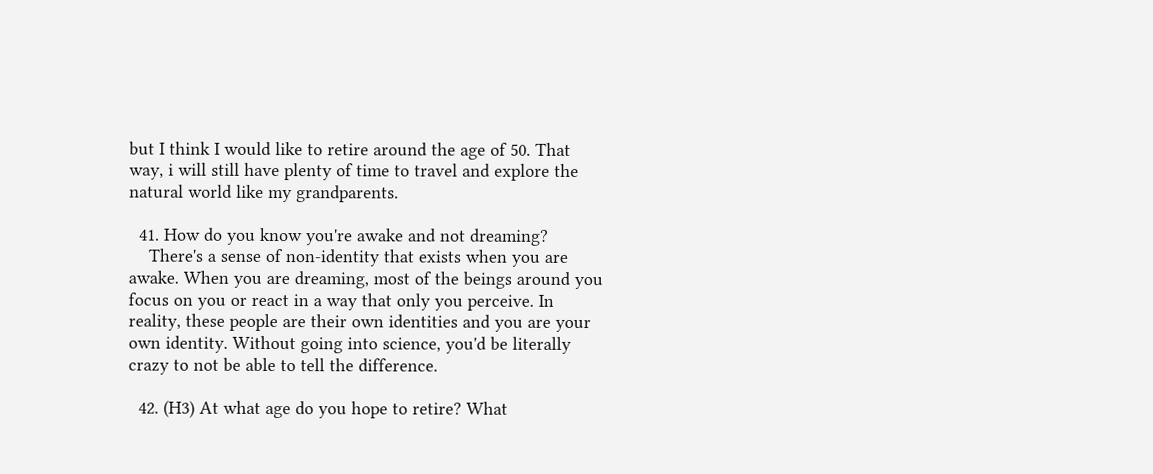but I think I would like to retire around the age of 50. That way, i will still have plenty of time to travel and explore the natural world like my grandparents.

  41. How do you know you're awake and not dreaming?
    There's a sense of non-identity that exists when you are awake. When you are dreaming, most of the beings around you focus on you or react in a way that only you perceive. In reality, these people are their own identities and you are your own identity. Without going into science, you'd be literally crazy to not be able to tell the difference.

  42. (H3) At what age do you hope to retire? What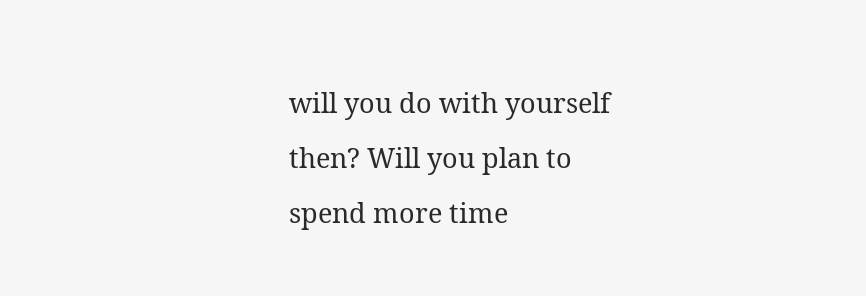will you do with yourself then? Will you plan to spend more time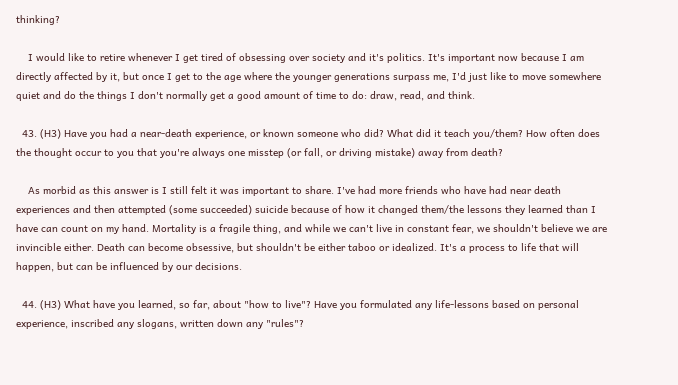thinking?

    I would like to retire whenever I get tired of obsessing over society and it's politics. It's important now because I am directly affected by it, but once I get to the age where the younger generations surpass me, I'd just like to move somewhere quiet and do the things I don't normally get a good amount of time to do: draw, read, and think.

  43. (H3) Have you had a near-death experience, or known someone who did? What did it teach you/them? How often does the thought occur to you that you're always one misstep (or fall, or driving mistake) away from death?

    As morbid as this answer is I still felt it was important to share. I've had more friends who have had near death experiences and then attempted (some succeeded) suicide because of how it changed them/the lessons they learned than I have can count on my hand. Mortality is a fragile thing, and while we can't live in constant fear, we shouldn't believe we are invincible either. Death can become obsessive, but shouldn't be either taboo or idealized. It's a process to life that will happen, but can be influenced by our decisions.

  44. (H3) What have you learned, so far, about "how to live"? Have you formulated any life-lessons based on personal experience, inscribed any slogans, written down any "rules"?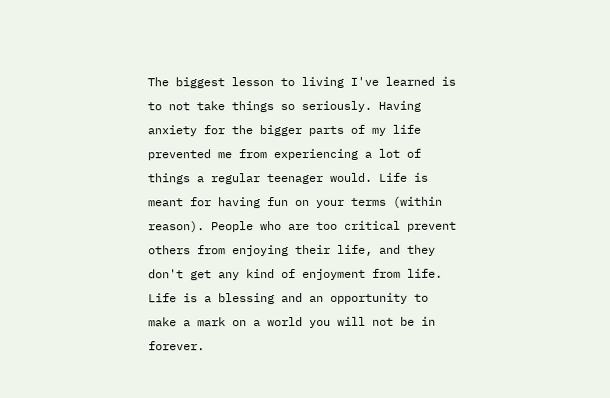The biggest lesson to living I've learned is to not take things so seriously. Having anxiety for the bigger parts of my life prevented me from experiencing a lot of things a regular teenager would. Life is meant for having fun on your terms (within reason). People who are too critical prevent others from enjoying their life, and they don't get any kind of enjoyment from life. Life is a blessing and an opportunity to make a mark on a world you will not be in forever.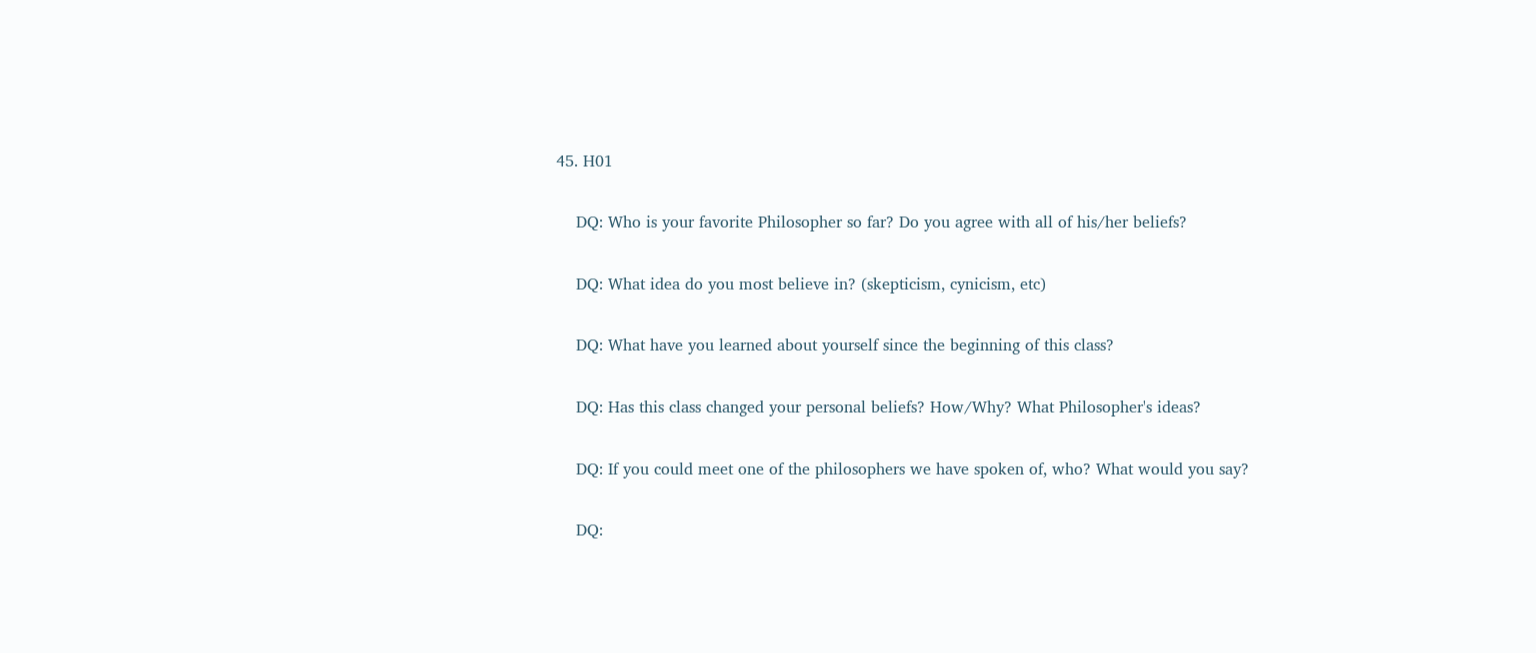45. H01

    DQ: Who is your favorite Philosopher so far? Do you agree with all of his/her beliefs?

    DQ: What idea do you most believe in? (skepticism, cynicism, etc)

    DQ: What have you learned about yourself since the beginning of this class?

    DQ: Has this class changed your personal beliefs? How/Why? What Philosopher's ideas?

    DQ: If you could meet one of the philosophers we have spoken of, who? What would you say?

    DQ: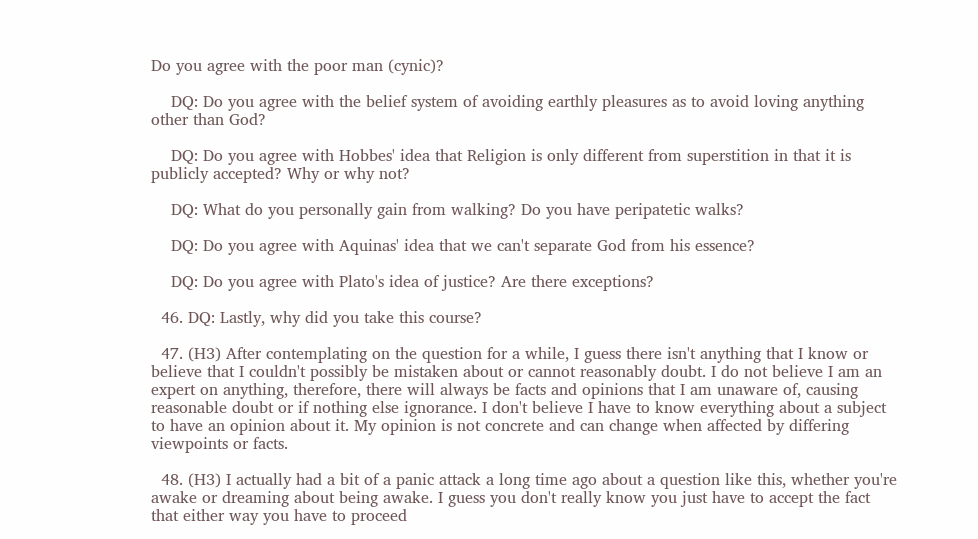Do you agree with the poor man (cynic)?

    DQ: Do you agree with the belief system of avoiding earthly pleasures as to avoid loving anything other than God?

    DQ: Do you agree with Hobbes' idea that Religion is only different from superstition in that it is publicly accepted? Why or why not?

    DQ: What do you personally gain from walking? Do you have peripatetic walks?

    DQ: Do you agree with Aquinas' idea that we can't separate God from his essence?

    DQ: Do you agree with Plato's idea of justice? Are there exceptions?

  46. DQ: Lastly, why did you take this course?

  47. (H3) After contemplating on the question for a while, I guess there isn't anything that I know or believe that I couldn't possibly be mistaken about or cannot reasonably doubt. I do not believe I am an expert on anything, therefore, there will always be facts and opinions that I am unaware of, causing reasonable doubt or if nothing else ignorance. I don't believe I have to know everything about a subject to have an opinion about it. My opinion is not concrete and can change when affected by differing viewpoints or facts.

  48. (H3) I actually had a bit of a panic attack a long time ago about a question like this, whether you're awake or dreaming about being awake. I guess you don't really know you just have to accept the fact that either way you have to proceed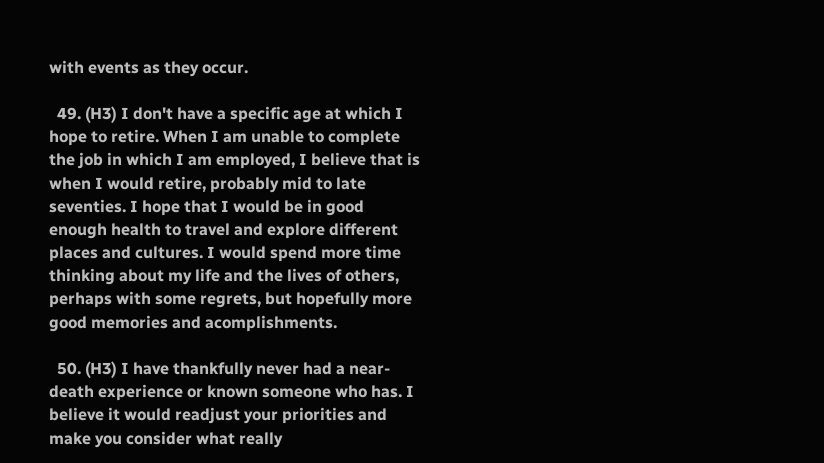with events as they occur.

  49. (H3) I don't have a specific age at which I hope to retire. When I am unable to complete the job in which I am employed, I believe that is when I would retire, probably mid to late seventies. I hope that I would be in good enough health to travel and explore different places and cultures. I would spend more time thinking about my life and the lives of others, perhaps with some regrets, but hopefully more good memories and acomplishments.

  50. (H3) I have thankfully never had a near-death experience or known someone who has. I believe it would readjust your priorities and make you consider what really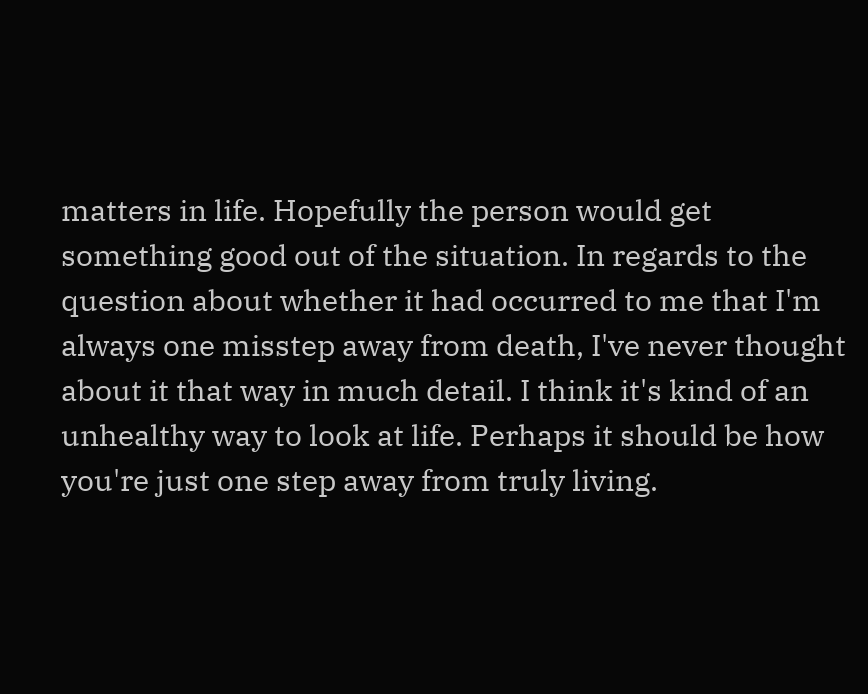matters in life. Hopefully the person would get something good out of the situation. In regards to the question about whether it had occurred to me that I'm always one misstep away from death, I've never thought about it that way in much detail. I think it's kind of an unhealthy way to look at life. Perhaps it should be how you're just one step away from truly living.